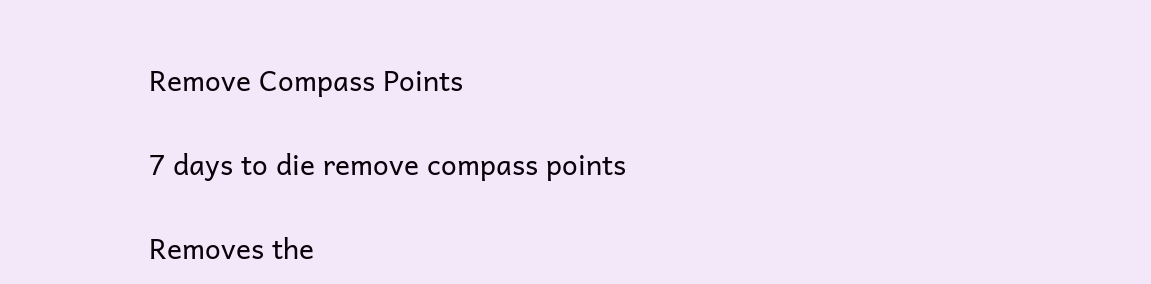Remove Compass Points

7 days to die remove compass points

Removes the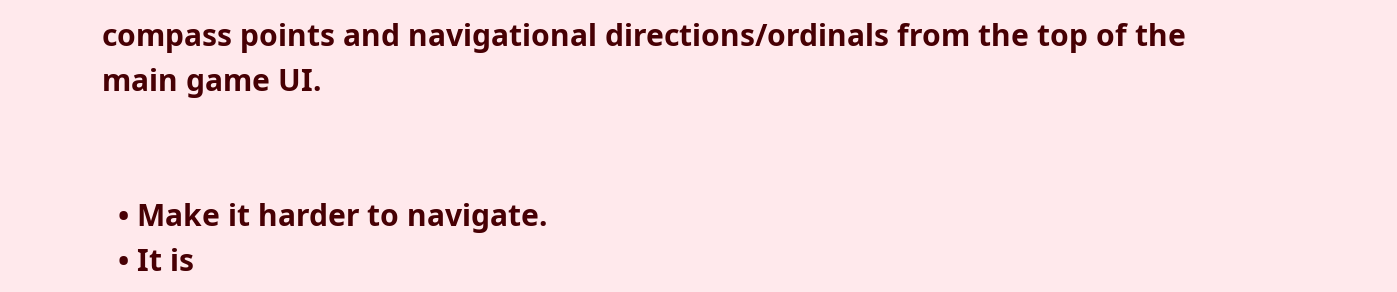compass points and navigational directions/ordinals from the top of the main game UI.


  • Make it harder to navigate.
  • It is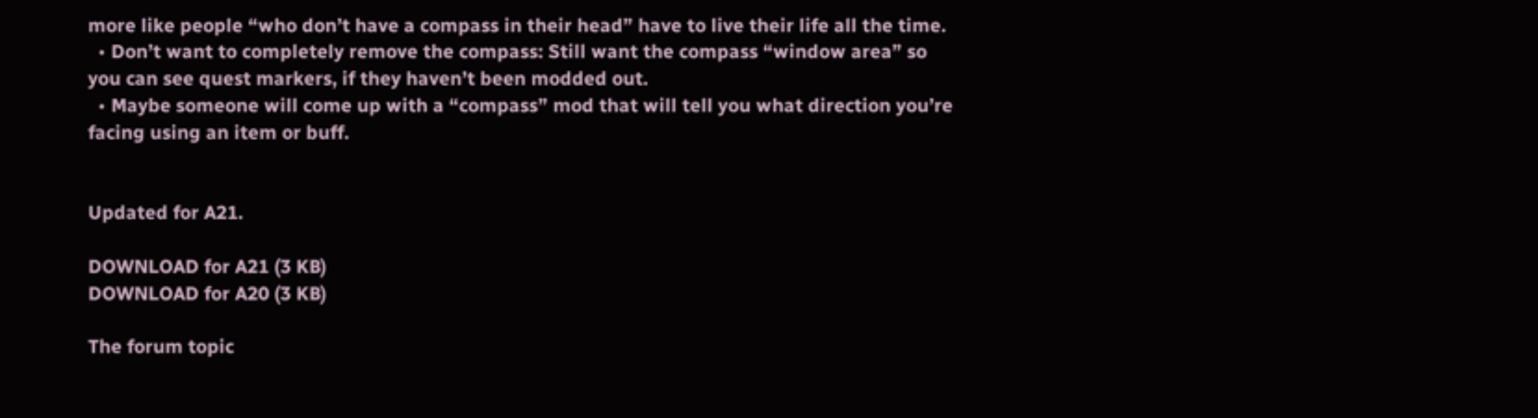more like people “who don’t have a compass in their head” have to live their life all the time.
  • Don’t want to completely remove the compass: Still want the compass “window area” so you can see quest markers, if they haven’t been modded out.
  • Maybe someone will come up with a “compass” mod that will tell you what direction you’re facing using an item or buff.


Updated for A21.

DOWNLOAD for A21 (3 KB)
DOWNLOAD for A20 (3 KB)

The forum topic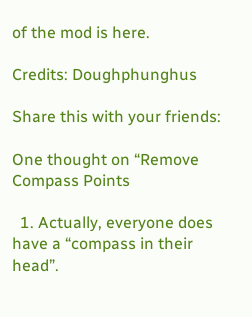of the mod is here.

Credits: Doughphunghus

Share this with your friends:

One thought on “Remove Compass Points

  1. Actually, everyone does have a “compass in their head”.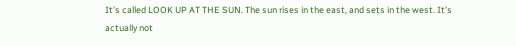It’s called LOOK UP AT THE SUN. The sun rises in the east, and sets in the west. It’s actually not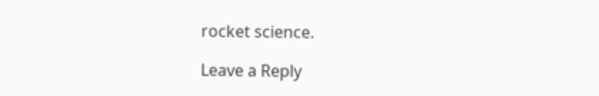rocket science.

Leave a Reply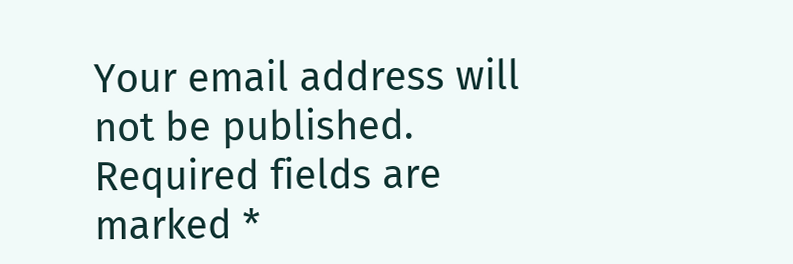Your email address will not be published. Required fields are marked *